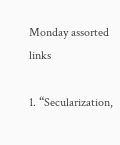Monday assorted links

1. “Secularization,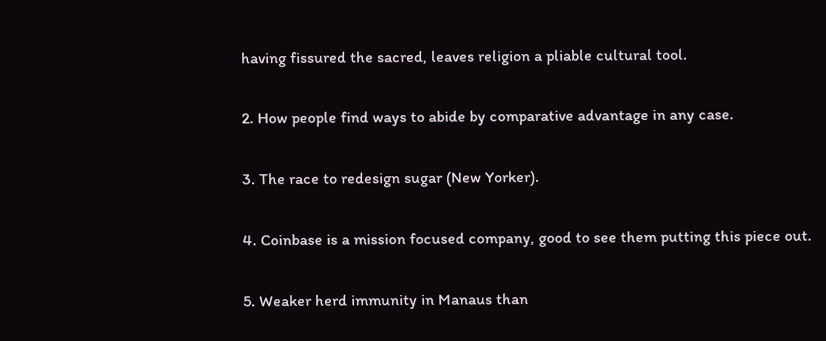having fissured the sacred, leaves religion a pliable cultural tool.

2. How people find ways to abide by comparative advantage in any case.

3. The race to redesign sugar (New Yorker).

4. Coinbase is a mission focused company, good to see them putting this piece out.

5. Weaker herd immunity in Manaus than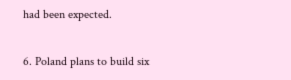had been expected.

6. Poland plans to build six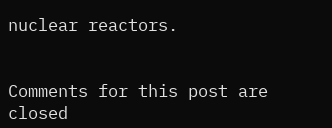nuclear reactors.


Comments for this post are closed